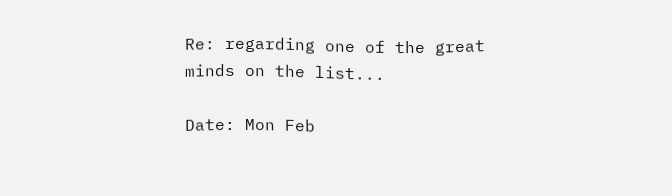Re: regarding one of the great minds on the list...

Date: Mon Feb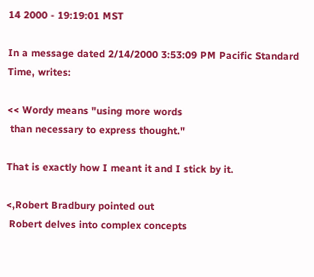14 2000 - 19:19:01 MST

In a message dated 2/14/2000 3:53:09 PM Pacific Standard Time, writes:

<< Wordy means "using more words
 than necessary to express thought."

That is exactly how I meant it and I stick by it.

<,Robert Bradbury pointed out
 Robert delves into complex concepts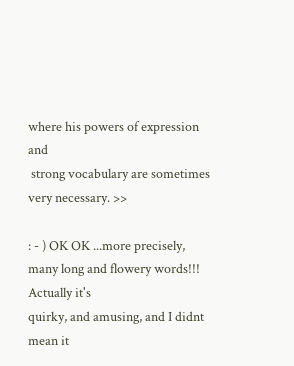where his powers of expression and
 strong vocabulary are sometimes very necessary. >>

: - ) OK OK ...more precisely, many long and flowery words!!! Actually it's
quirky, and amusing, and I didnt mean it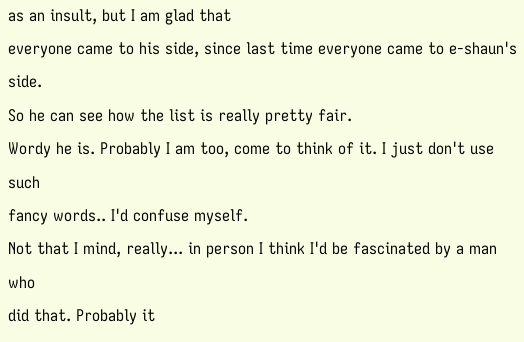as an insult, but I am glad that
everyone came to his side, since last time everyone came to e-shaun's side.
So he can see how the list is really pretty fair.
Wordy he is. Probably I am too, come to think of it. I just don't use such
fancy words.. I'd confuse myself.
Not that I mind, really... in person I think I'd be fascinated by a man who
did that. Probably it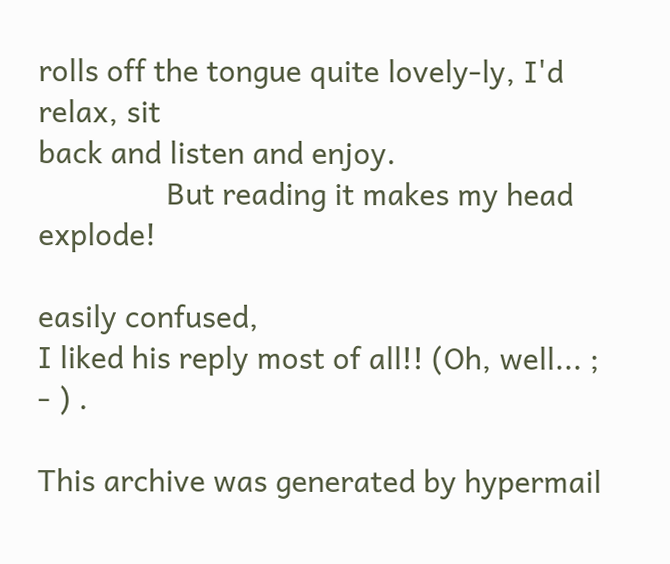rolls off the tongue quite lovely-ly, I'd relax, sit
back and listen and enjoy.
                But reading it makes my head explode!

easily confused,
I liked his reply most of all!! (Oh, well... ; - ) .

This archive was generated by hypermail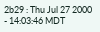2b29 : Thu Jul 27 2000 - 14:03:46 MDT